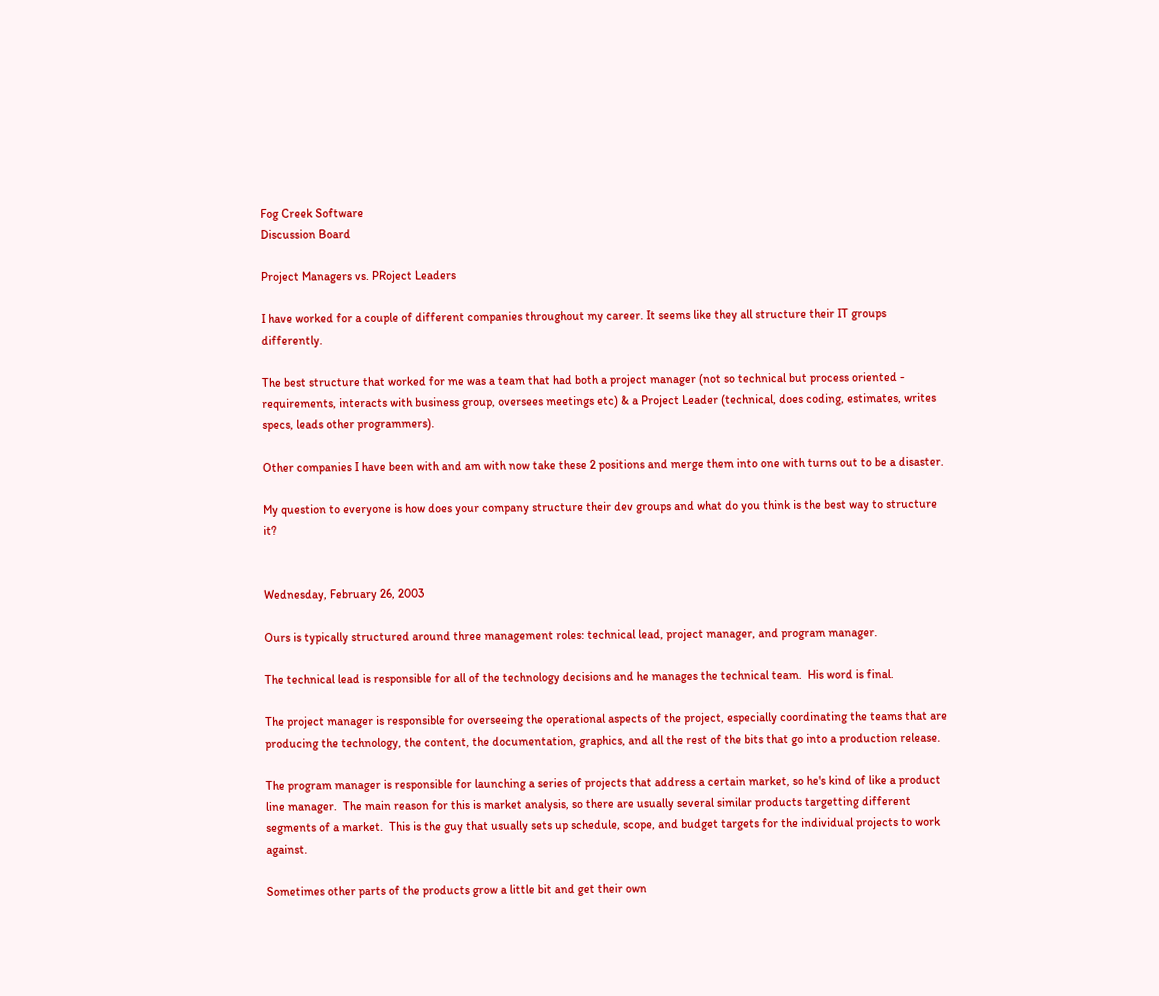Fog Creek Software
Discussion Board

Project Managers vs. PRoject Leaders

I have worked for a couple of different companies throughout my career. It seems like they all structure their IT groups differently.

The best structure that worked for me was a team that had both a project manager (not so technical but process oriented - requirements, interacts with business group, oversees meetings etc) & a Project Leader (technical, does coding, estimates, writes specs, leads other programmers).

Other companies I have been with and am with now take these 2 positions and merge them into one with turns out to be a disaster.

My question to everyone is how does your company structure their dev groups and what do you think is the best way to structure it?


Wednesday, February 26, 2003

Ours is typically structured around three management roles: technical lead, project manager, and program manager.

The technical lead is responsible for all of the technology decisions and he manages the technical team.  His word is final.

The project manager is responsible for overseeing the operational aspects of the project, especially coordinating the teams that are producing the technology, the content, the documentation, graphics, and all the rest of the bits that go into a production release.

The program manager is responsible for launching a series of projects that address a certain market, so he's kind of like a product line manager.  The main reason for this is market analysis, so there are usually several similar products targetting different segments of a market.  This is the guy that usually sets up schedule, scope, and budget targets for the individual projects to work against.

Sometimes other parts of the products grow a little bit and get their own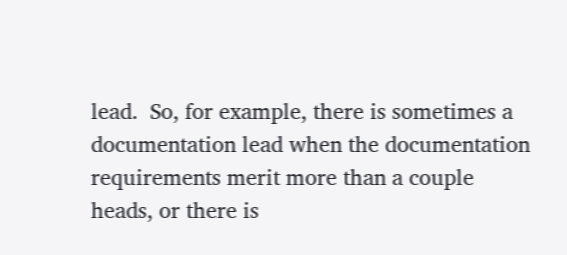lead.  So, for example, there is sometimes a documentation lead when the documentation requirements merit more than a couple heads, or there is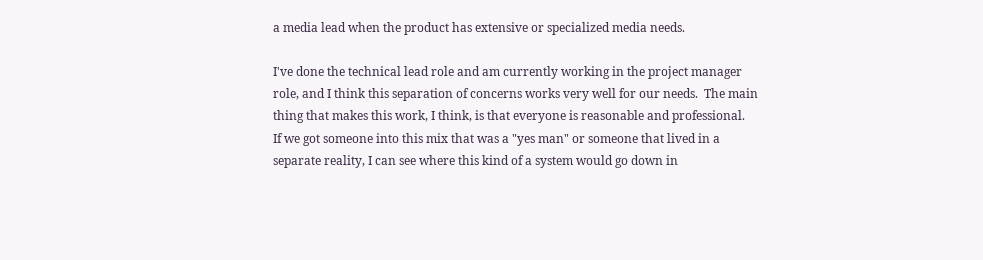a media lead when the product has extensive or specialized media needs.

I've done the technical lead role and am currently working in the project manager role, and I think this separation of concerns works very well for our needs.  The main thing that makes this work, I think, is that everyone is reasonable and professional.  If we got someone into this mix that was a "yes man" or someone that lived in a separate reality, I can see where this kind of a system would go down in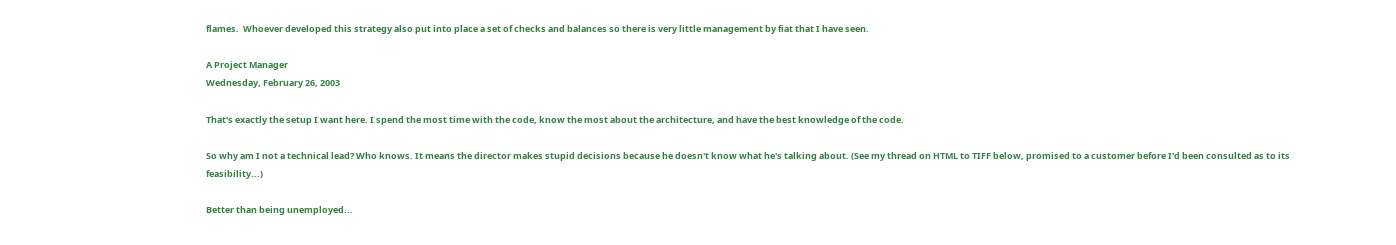flames.  Whoever developed this strategy also put into place a set of checks and balances so there is very little management by fiat that I have seen.

A Project Manager
Wednesday, February 26, 2003

That's exactly the setup I want here. I spend the most time with the code, know the most about the architecture, and have the best knowledge of the code.

So why am I not a technical lead? Who knows. It means the director makes stupid decisions because he doesn't know what he's talking about. (See my thread on HTML to TIFF below, promised to a customer before I'd been consulted as to its feasibility...)

Better than being unemployed...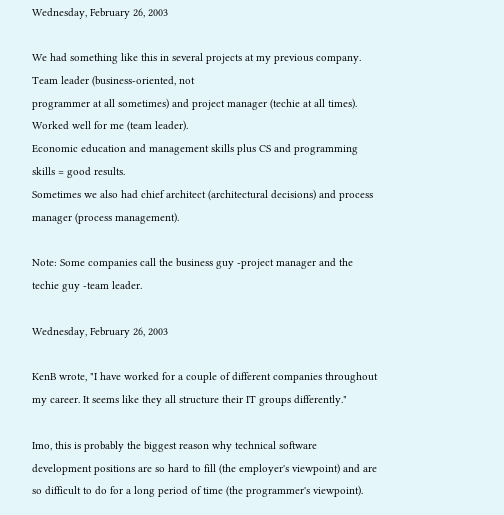Wednesday, February 26, 2003

We had something like this in several projects at my previous company. Team leader (business-oriented, not
programmer at all sometimes) and project manager (techie at all times). Worked well for me (team leader).
Economic education and management skills plus CS and programming skills = good results.
Sometimes we also had chief architect (architectural decisions) and process manager (process management).

Note: Some companies call the business guy -project manager and the techie guy -team leader.

Wednesday, February 26, 2003

KenB wrote, "I have worked for a couple of different companies throughout my career. It seems like they all structure their IT groups differently."

Imo, this is probably the biggest reason why technical software development positions are so hard to fill (the employer's viewpoint) and are so difficult to do for a long period of time (the programmer's viewpoint).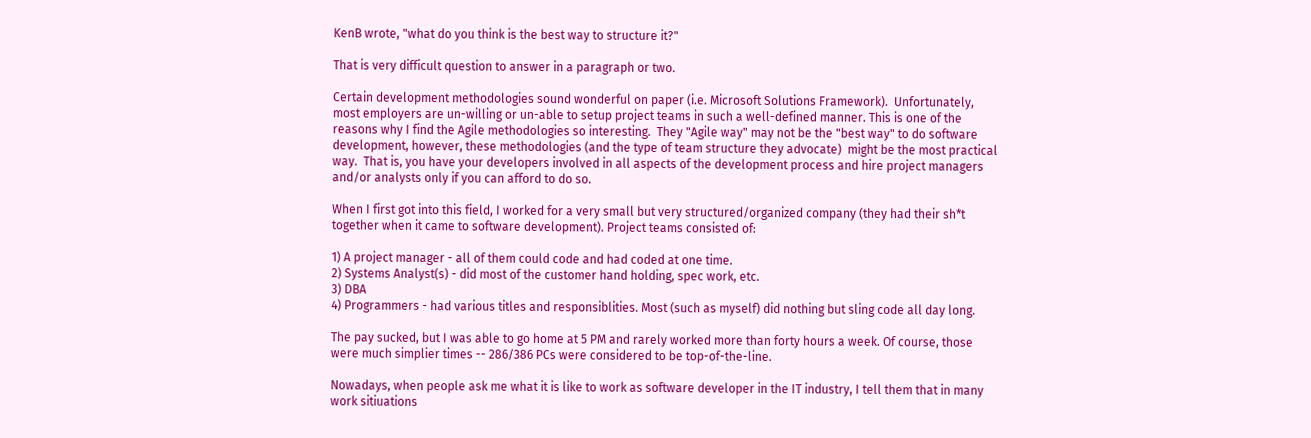KenB wrote, "what do you think is the best way to structure it?"

That is very difficult question to answer in a paragraph or two.

Certain development methodologies sound wonderful on paper (i.e. Microsoft Solutions Framework).  Unfortunately, most employers are un-willing or un-able to setup project teams in such a well-defined manner. This is one of the reasons why I find the Agile methodologies so interesting.  They "Agile way" may not be the "best way" to do software development, however, these methodologies (and the type of team structure they advocate)  might be the most practical way.  That is, you have your developers involved in all aspects of the development process and hire project managers and/or analysts only if you can afford to do so.

When I first got into this field, I worked for a very small but very structured/organized company (they had their sh*t together when it came to software development). Project teams consisted of:

1) A project manager - all of them could code and had coded at one time.
2) Systems Analyst(s) - did most of the customer hand holding, spec work, etc.
3) DBA
4) Programmers - had various titles and responsiblities. Most (such as myself) did nothing but sling code all day long.

The pay sucked, but I was able to go home at 5 PM and rarely worked more than forty hours a week. Of course, those were much simplier times -- 286/386 PCs were considered to be top-of-the-line.

Nowadays, when people ask me what it is like to work as software developer in the IT industry, I tell them that in many work sitiuations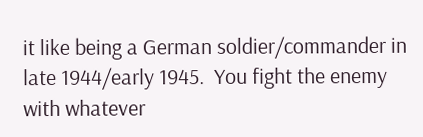it like being a German soldier/commander in late 1944/early 1945.  You fight the enemy with whatever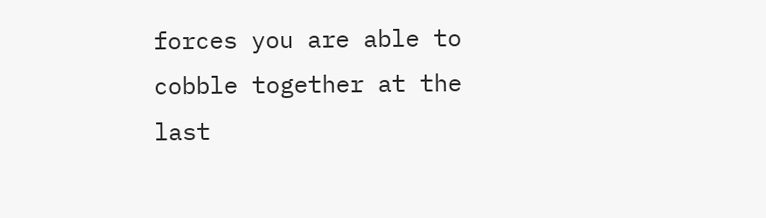forces you are able to cobble together at the last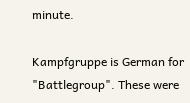minute.

Kampfgruppe is German for "Battlegroup". These were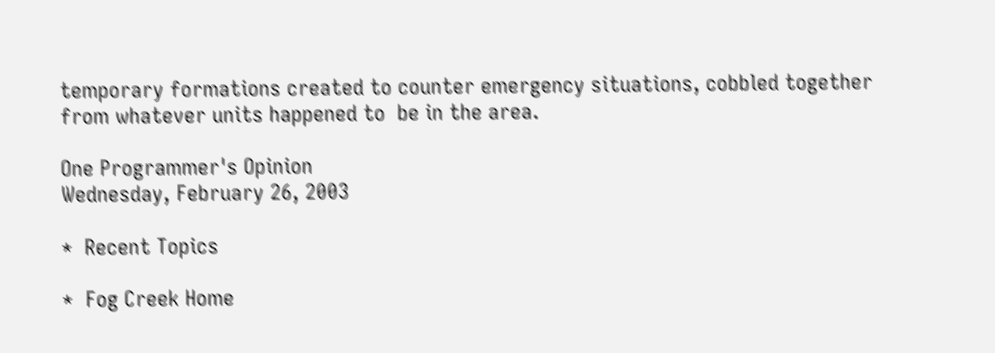temporary formations created to counter emergency situations, cobbled together from whatever units happened to  be in the area.

One Programmer's Opinion
Wednesday, February 26, 2003

*  Recent Topics

*  Fog Creek Home